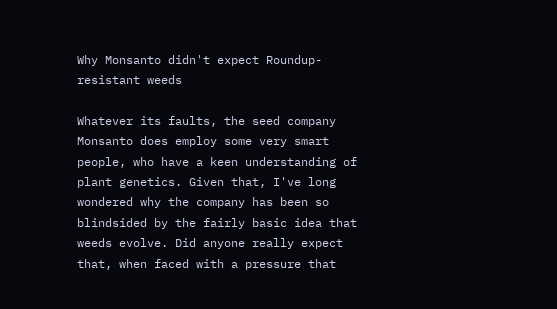Why Monsanto didn't expect Roundup-resistant weeds

Whatever its faults, the seed company Monsanto does employ some very smart people, who have a keen understanding of plant genetics. Given that, I've long wondered why the company has been so blindsided by the fairly basic idea that weeds evolve. Did anyone really expect that, when faced with a pressure that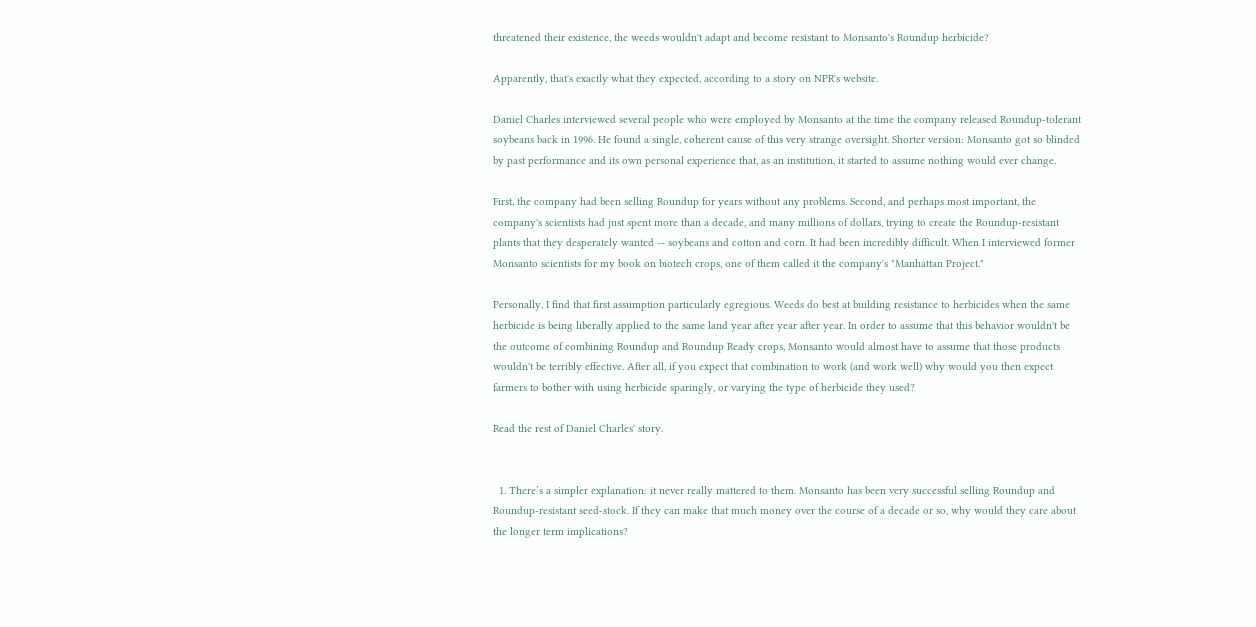threatened their existence, the weeds wouldn't adapt and become resistant to Monsanto's Roundup herbicide?

Apparently, that's exactly what they expected, according to a story on NPR's website.

Daniel Charles interviewed several people who were employed by Monsanto at the time the company released Roundup-tolerant soybeans back in 1996. He found a single, coherent cause of this very strange oversight. Shorter version: Monsanto got so blinded by past performance and its own personal experience that, as an institution, it started to assume nothing would ever change.

First, the company had been selling Roundup for years without any problems. Second, and perhaps most important, the company's scientists had just spent more than a decade, and many millions of dollars, trying to create the Roundup-resistant plants that they desperately wanted — soybeans and cotton and corn. It had been incredibly difficult. When I interviewed former Monsanto scientists for my book on biotech crops, one of them called it the company's "Manhattan Project."

Personally, I find that first assumption particularly egregious. Weeds do best at building resistance to herbicides when the same herbicide is being liberally applied to the same land year after year after year. In order to assume that this behavior wouldn't be the outcome of combining Roundup and Roundup Ready crops, Monsanto would almost have to assume that those products wouldn't be terribly effective. After all, if you expect that combination to work (and work well) why would you then expect farmers to bother with using herbicide sparingly, or varying the type of herbicide they used?

Read the rest of Daniel Charles' story.


  1. There’s a simpler explanation: it never really mattered to them. Monsanto has been very successful selling Roundup and Roundup-resistant seed-stock. If they can make that much money over the course of a decade or so, why would they care about the longer term implications?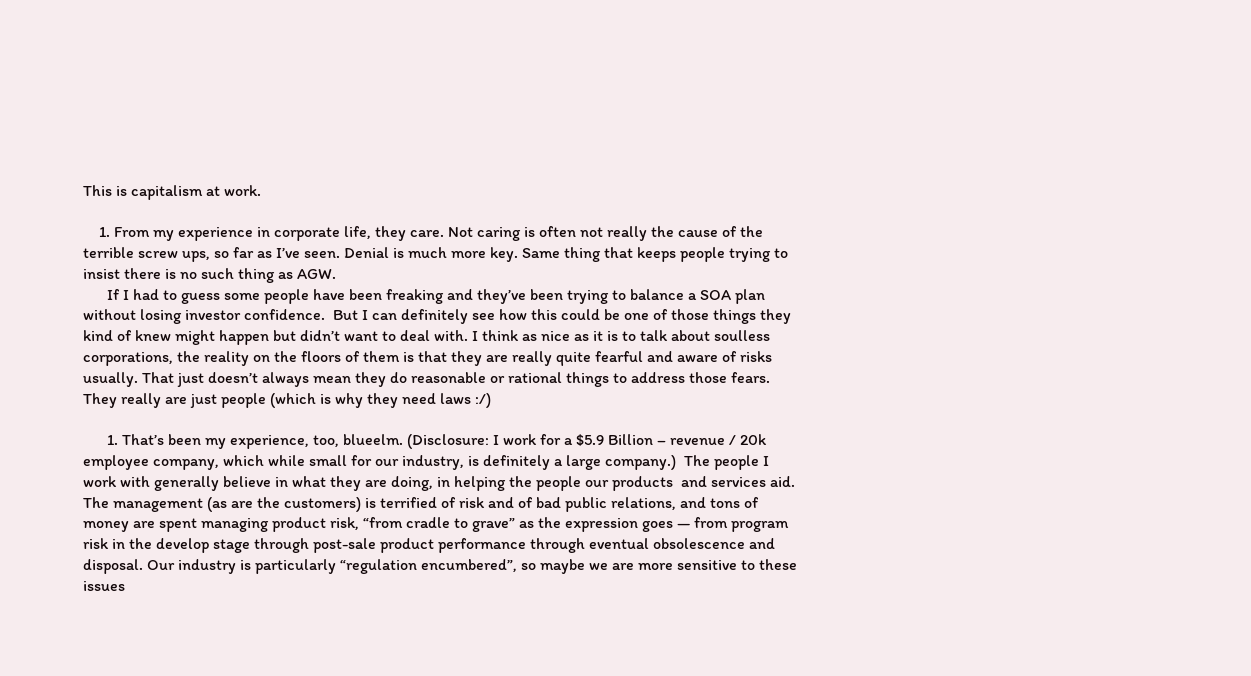This is capitalism at work.

    1. From my experience in corporate life, they care. Not caring is often not really the cause of the terrible screw ups, so far as I’ve seen. Denial is much more key. Same thing that keeps people trying to insist there is no such thing as AGW.
      If I had to guess some people have been freaking and they’ve been trying to balance a SOA plan without losing investor confidence.  But I can definitely see how this could be one of those things they kind of knew might happen but didn’t want to deal with. I think as nice as it is to talk about soulless corporations, the reality on the floors of them is that they are really quite fearful and aware of risks usually. That just doesn’t always mean they do reasonable or rational things to address those fears. They really are just people (which is why they need laws :/)

      1. That’s been my experience, too, blueelm. (Disclosure: I work for a $5.9 Billion – revenue / 20k employee company, which while small for our industry, is definitely a large company.)  The people I work with generally believe in what they are doing, in helping the people our products  and services aid. The management (as are the customers) is terrified of risk and of bad public relations, and tons of money are spent managing product risk, “from cradle to grave” as the expression goes — from program risk in the develop stage through post-sale product performance through eventual obsolescence and disposal. Our industry is particularly “regulation encumbered”, so maybe we are more sensitive to these issues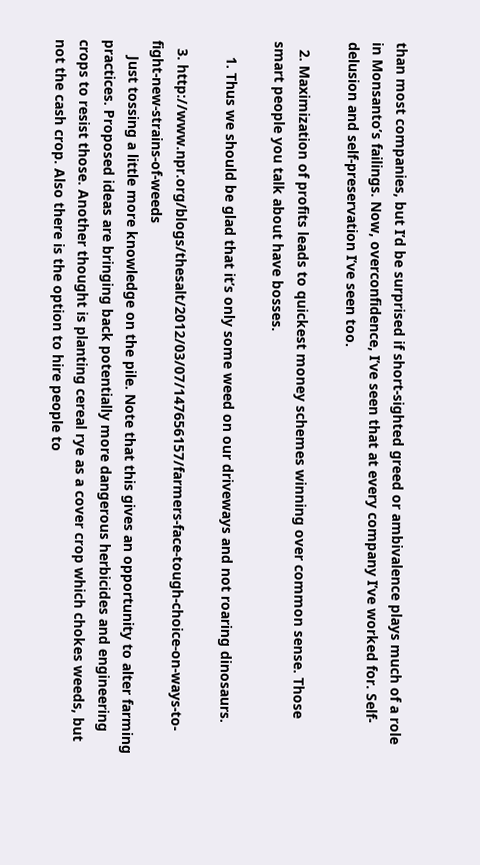than most companies, but I’d be surprised if short-sighted greed or ambivalence plays much of a role in Monsanto’s failings. Now, overconfidence, I’ve seen that at every company I’ve worked for. Self-delusion and self-preservation I’ve seen too.

  2. Maximization of profits leads to quickest money schemes winning over common sense. Those smart people you talk about have bosses.

    1. Thus we should be glad that it’s only some weed on our driveways and not roaring dinosaurs.

  3. http://www.npr.org/blogs/thesalt/2012/03/07/147656157/farmers-face-tough-choice-on-ways-to-fight-new-strains-of-weeds
    Just tossing a little more knowledge on the pile. Note that this gives an opportunity to alter farming practices. Proposed ideas are bringing back potentially more dangerous herbicides and engineering crops to resist those. Another thought is planting cereal rye as a cover crop which chokes weeds, but not the cash crop. Also there is the option to hire people to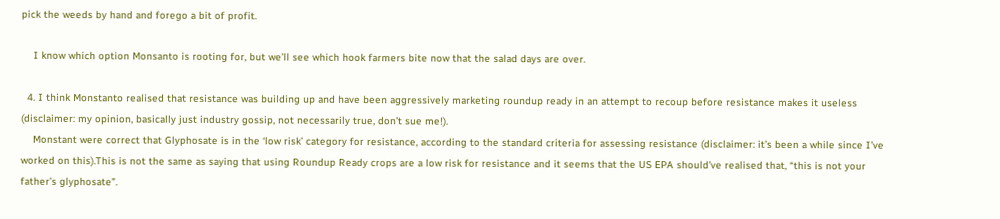pick the weeds by hand and forego a bit of profit.

    I know which option Monsanto is rooting for, but we’ll see which hook farmers bite now that the salad days are over.

  4. I think Monstanto realised that resistance was building up and have been aggressively marketing roundup ready in an attempt to recoup before resistance makes it useless (disclaimer: my opinion, basically just industry gossip, not necessarily true, don’t sue me!).
    Monstant were correct that Glyphosate is in the ‘low risk’ category for resistance, according to the standard criteria for assessing resistance (disclaimer: it’s been a while since I’ve worked on this).This is not the same as saying that using Roundup Ready crops are a low risk for resistance and it seems that the US EPA should’ve realised that, “this is not your father’s glyphosate”.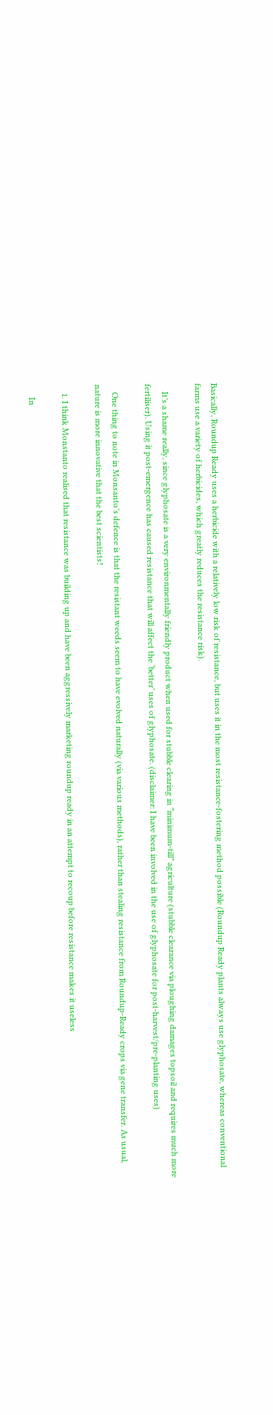Basically, Roundup Ready uses a herbicide with a relatively low risk of resistance, but uses it in the most resistance-fostering method possible (Roundup Ready plants always use glyphosate, whereas conventional farms use a variety of herbicides, which greatly reduces the resistance risk).

    It’s a shame really, since glyphosate is a very environmentally friendly product when used for stubble clearing in “minimum-till” agriculture (stubble clearance via ploughing damages topsoil and requires much more fertiliser). Using it post-emergence has caused resistance that will affect the ‘better’ uses of glyphosate. (disclaimer: I have been involved in the use of glyphosate for post-harvest/pre-planting uses)

    One thing to note in Monsanto’s defence is that the resistant weeds seem to have evolved naturally (via various methods), rather than stealing resistance from Roundup-Ready crops via gene transfer. As usual, nature is more innovative that the best scientists!

    1. I think Monstanto realised that resistance was building up and have been aggressively marketing roundup ready in an attempt to recoup before resistance makes it useless

      In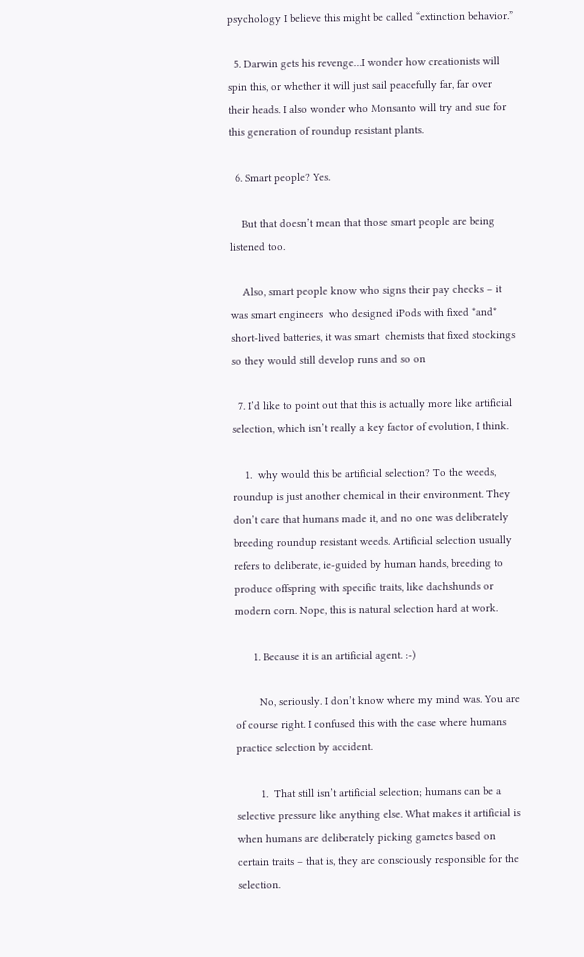psychology I believe this might be called “extinction behavior.”

  5. Darwin gets his revenge…I wonder how creationists will spin this, or whether it will just sail peacefully far, far over their heads. I also wonder who Monsanto will try and sue for this generation of roundup resistant plants.

  6. Smart people? Yes.

    But that doesn’t mean that those smart people are being listened too.

    Also, smart people know who signs their pay checks – it was smart engineers  who designed iPods with fixed *and* short-lived batteries, it was smart  chemists that fixed stockings so they would still develop runs and so on

  7. I’d like to point out that this is actually more like artificial selection, which isn’t really a key factor of evolution, I think.

    1.  why would this be artificial selection? To the weeds, roundup is just another chemical in their environment. They don’t care that humans made it, and no one was deliberately breeding roundup resistant weeds. Artificial selection usually refers to deliberate, ie-guided by human hands, breeding to produce offspring with specific traits, like dachshunds or modern corn. Nope, this is natural selection hard at work.

      1. Because it is an artificial agent. :-)

        No, seriously. I don’t know where my mind was. You are of course right. I confused this with the case where humans practice selection by accident.

        1.  That still isn’t artificial selection; humans can be a selective pressure like anything else. What makes it artificial is when humans are deliberately picking gametes based on certain traits – that is, they are consciously responsible for the selection.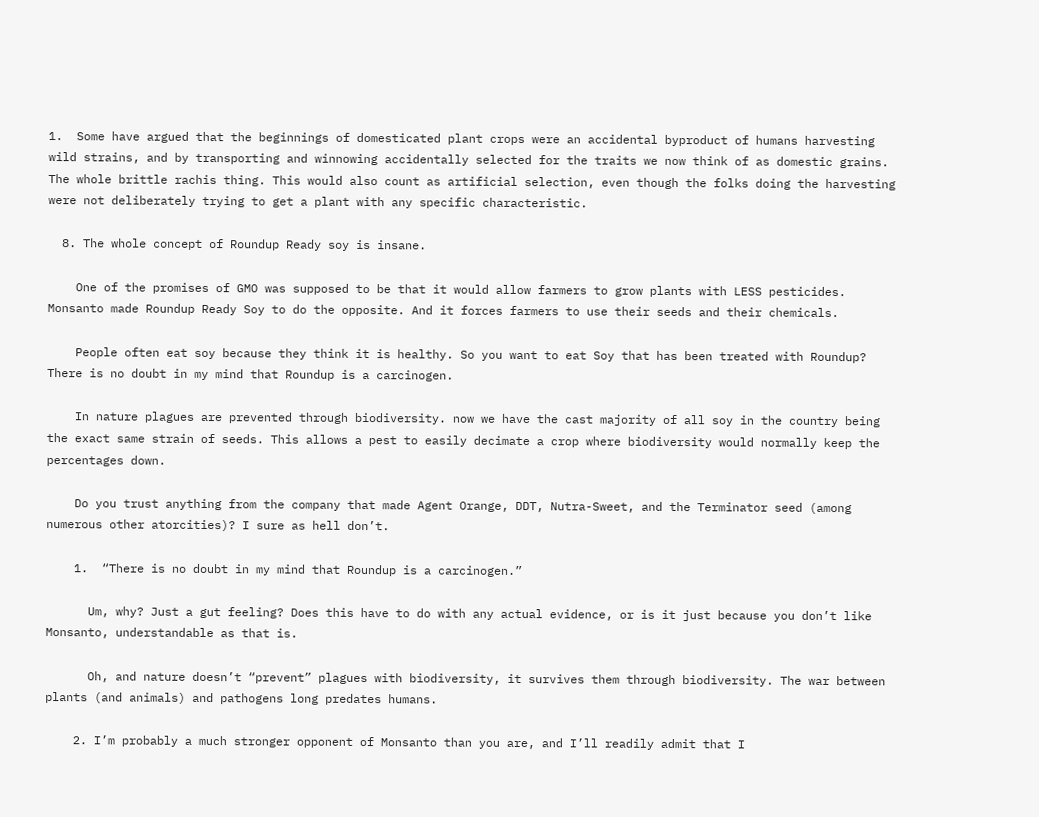1.  Some have argued that the beginnings of domesticated plant crops were an accidental byproduct of humans harvesting wild strains, and by transporting and winnowing accidentally selected for the traits we now think of as domestic grains. The whole brittle rachis thing. This would also count as artificial selection, even though the folks doing the harvesting were not deliberately trying to get a plant with any specific characteristic.

  8. The whole concept of Roundup Ready soy is insane.

    One of the promises of GMO was supposed to be that it would allow farmers to grow plants with LESS pesticides. Monsanto made Roundup Ready Soy to do the opposite. And it forces farmers to use their seeds and their chemicals.

    People often eat soy because they think it is healthy. So you want to eat Soy that has been treated with Roundup? There is no doubt in my mind that Roundup is a carcinogen.

    In nature plagues are prevented through biodiversity. now we have the cast majority of all soy in the country being the exact same strain of seeds. This allows a pest to easily decimate a crop where biodiversity would normally keep the percentages down.

    Do you trust anything from the company that made Agent Orange, DDT, Nutra-Sweet, and the Terminator seed (among numerous other atorcities)? I sure as hell don’t.

    1.  “There is no doubt in my mind that Roundup is a carcinogen.”

      Um, why? Just a gut feeling? Does this have to do with any actual evidence, or is it just because you don’t like Monsanto, understandable as that is.

      Oh, and nature doesn’t “prevent” plagues with biodiversity, it survives them through biodiversity. The war between plants (and animals) and pathogens long predates humans.

    2. I’m probably a much stronger opponent of Monsanto than you are, and I’ll readily admit that I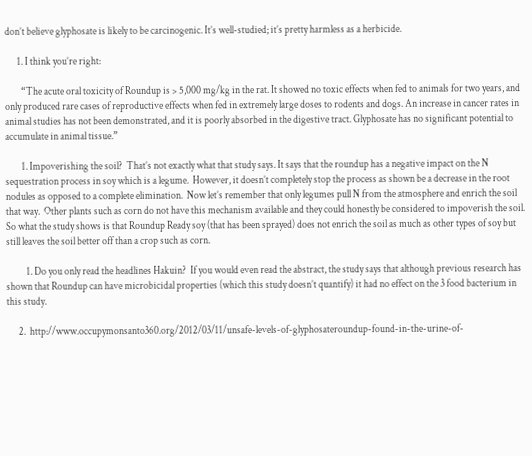don’t believe glyphosate is likely to be carcinogenic. It’s well-studied; it’s pretty harmless as a herbicide.

      1. I think you’re right:

        “The acute oral toxicity of Roundup is > 5,000 mg/kg in the rat. It showed no toxic effects when fed to animals for two years, and only produced rare cases of reproductive effects when fed in extremely large doses to rodents and dogs. An increase in cancer rates in animal studies has not been demonstrated, and it is poorly absorbed in the digestive tract. Glyphosate has no significant potential to accumulate in animal tissue.”

        1. Impoverishing the soil?  That’s not exactly what that study says. It says that the roundup has a negative impact on the N sequestration process in soy which is a legume.  However, it doesn’t completely stop the process as shown be a decrease in the root nodules as opposed to a complete elimination.  Now let’s remember that only legumes pull N from the atmosphere and enrich the soil that way.  Other plants such as corn do not have this mechanism available and they could honestly be considered to impoverish the soil. So what the study shows is that Roundup Ready soy (that has been sprayed) does not enrich the soil as much as other types of soy but still leaves the soil better off than a crop such as corn.

          1. Do you only read the headlines Hakuin?  If you would even read the abstract, the study says that although previous research has shown that Roundup can have microbicidal properties (which this study doesn’t quantify) it had no effect on the 3 food bacterium in this study.

      2.  http://www.occupymonsanto360.org/2012/03/11/unsafe-levels-of-glyphosateroundup-found-in-the-urine-of-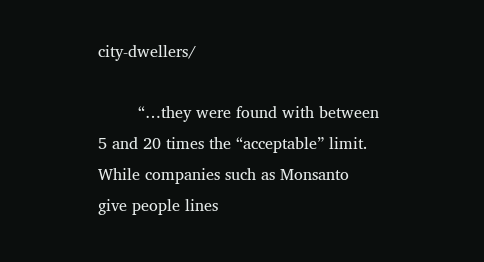city-dwellers/

        “…they were found with between 5 and 20 times the “acceptable” limit.  While companies such as Monsanto give people lines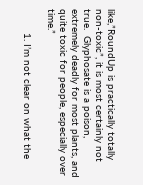like,”RoundUp is practically totally non-toxic”, it is most certainly not true.  Glyphosate is a poison, extremely deadly for most plants, and quite toxic for people, especially over time.”

        1. I’m not clear on what the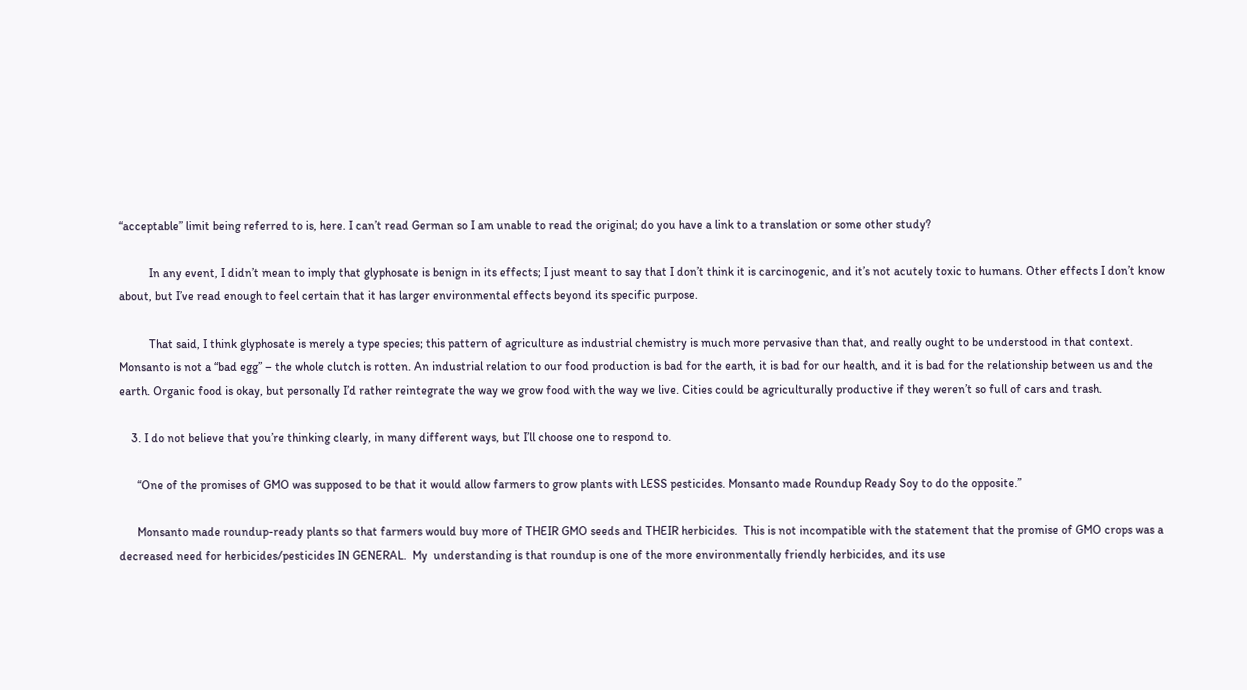“acceptable” limit being referred to is, here. I can’t read German so I am unable to read the original; do you have a link to a translation or some other study?

          In any event, I didn’t mean to imply that glyphosate is benign in its effects; I just meant to say that I don’t think it is carcinogenic, and it’s not acutely toxic to humans. Other effects I don’t know about, but I’ve read enough to feel certain that it has larger environmental effects beyond its specific purpose.

          That said, I think glyphosate is merely a type species; this pattern of agriculture as industrial chemistry is much more pervasive than that, and really ought to be understood in that context. Monsanto is not a “bad egg” – the whole clutch is rotten. An industrial relation to our food production is bad for the earth, it is bad for our health, and it is bad for the relationship between us and the earth. Organic food is okay, but personally I’d rather reintegrate the way we grow food with the way we live. Cities could be agriculturally productive if they weren’t so full of cars and trash.

    3. I do not believe that you’re thinking clearly, in many different ways, but I’ll choose one to respond to.

      “One of the promises of GMO was supposed to be that it would allow farmers to grow plants with LESS pesticides. Monsanto made Roundup Ready Soy to do the opposite.”

      Monsanto made roundup-ready plants so that farmers would buy more of THEIR GMO seeds and THEIR herbicides.  This is not incompatible with the statement that the promise of GMO crops was a decreased need for herbicides/pesticides IN GENERAL.  My  understanding is that roundup is one of the more environmentally friendly herbicides, and its use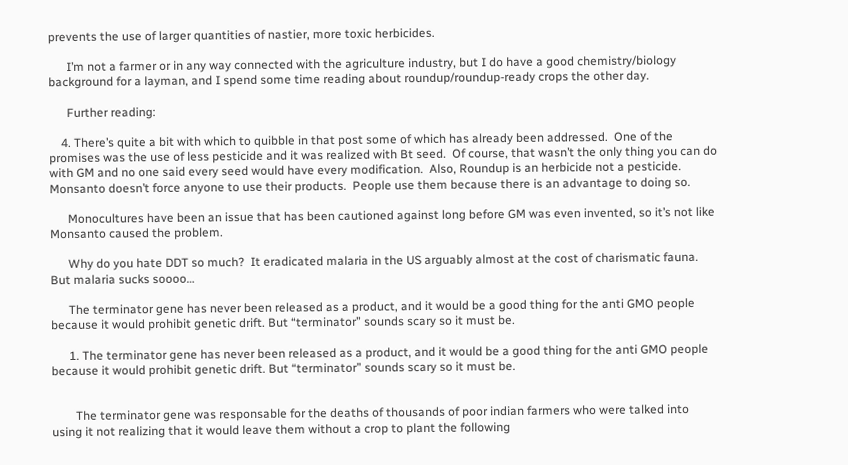prevents the use of larger quantities of nastier, more toxic herbicides.

      I’m not a farmer or in any way connected with the agriculture industry, but I do have a good chemistry/biology background for a layman, and I spend some time reading about roundup/roundup-ready crops the other day.

      Further reading:

    4. There’s quite a bit with which to quibble in that post some of which has already been addressed.  One of the promises was the use of less pesticide and it was realized with Bt seed.  Of course, that wasn’t the only thing you can do with GM and no one said every seed would have every modification.  Also, Roundup is an herbicide not a pesticide.  Monsanto doesn’t force anyone to use their products.  People use them because there is an advantage to doing so.

      Monocultures have been an issue that has been cautioned against long before GM was even invented, so it’s not like Monsanto caused the problem.

      Why do you hate DDT so much?  It eradicated malaria in the US arguably almost at the cost of charismatic fauna.  But malaria sucks soooo…

      The terminator gene has never been released as a product, and it would be a good thing for the anti GMO people because it would prohibit genetic drift. But “terminator” sounds scary so it must be.

      1. The terminator gene has never been released as a product, and it would be a good thing for the anti GMO people because it would prohibit genetic drift. But “terminator” sounds scary so it must be.


        The terminator gene was responsable for the deaths of thousands of poor indian farmers who were talked into using it not realizing that it would leave them without a crop to plant the following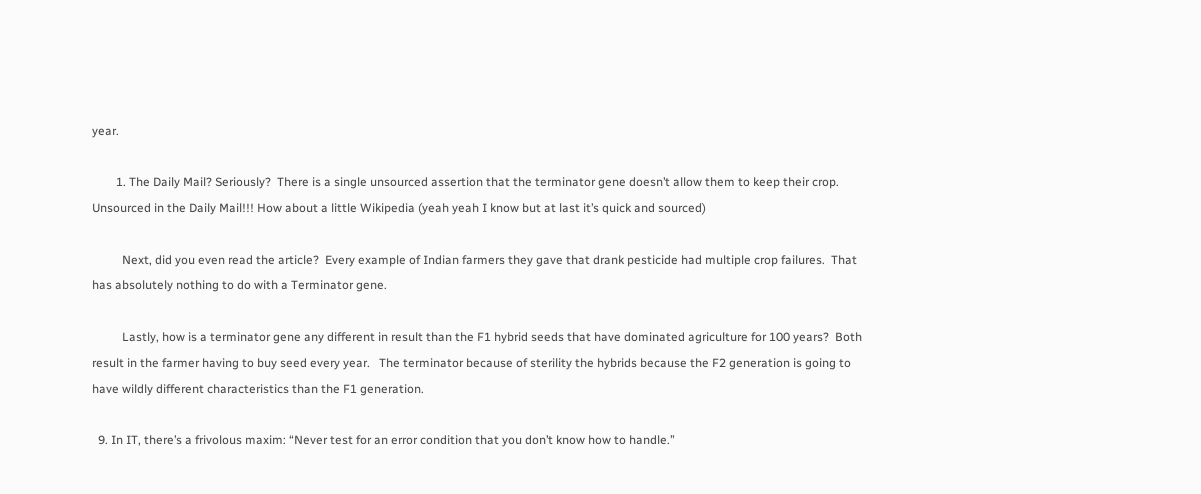year.

        1. The Daily Mail? Seriously?  There is a single unsourced assertion that the terminator gene doesn’t allow them to keep their crop. Unsourced in the Daily Mail!!! How about a little Wikipedia (yeah yeah I know but at last it’s quick and sourced)

          Next, did you even read the article?  Every example of Indian farmers they gave that drank pesticide had multiple crop failures.  That has absolutely nothing to do with a Terminator gene.

          Lastly, how is a terminator gene any different in result than the F1 hybrid seeds that have dominated agriculture for 100 years?  Both result in the farmer having to buy seed every year.   The terminator because of sterility the hybrids because the F2 generation is going to have wildly different characteristics than the F1 generation.

  9. In IT, there’s a frivolous maxim: “Never test for an error condition that you don’t know how to handle.”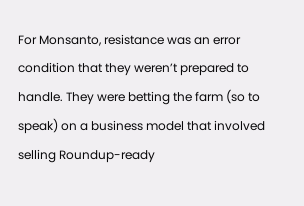For Monsanto, resistance was an error condition that they weren’t prepared to handle. They were betting the farm (so to speak) on a business model that involved selling Roundup-ready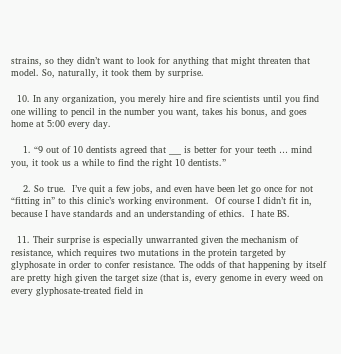strains, so they didn’t want to look for anything that might threaten that model. So, naturally, it took them by surprise.

  10. In any organization, you merely hire and fire scientists until you find one willing to pencil in the number you want, takes his bonus, and goes home at 5:00 every day.

    1. “9 out of 10 dentists agreed that ___ is better for your teeth … mind you, it took us a while to find the right 10 dentists.”

    2. So true.  I’ve quit a few jobs, and even have been let go once for not “fitting in” to this clinic’s working environment.  Of course I didn’t fit in, because I have standards and an understanding of ethics.  I hate BS.

  11. Their surprise is especially unwarranted given the mechanism of resistance, which requires two mutations in the protein targeted by glyphosate in order to confer resistance. The odds of that happening by itself are pretty high given the target size (that is, every genome in every weed on every glyphosate-treated field in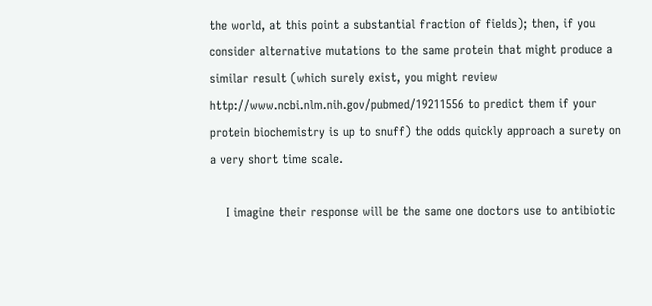the world, at this point a substantial fraction of fields); then, if you consider alternative mutations to the same protein that might produce a similar result (which surely exist, you might review http://www.ncbi.nlm.nih.gov/pubmed/19211556 to predict them if your protein biochemistry is up to snuff) the odds quickly approach a surety on a very short time scale.

    I imagine their response will be the same one doctors use to antibiotic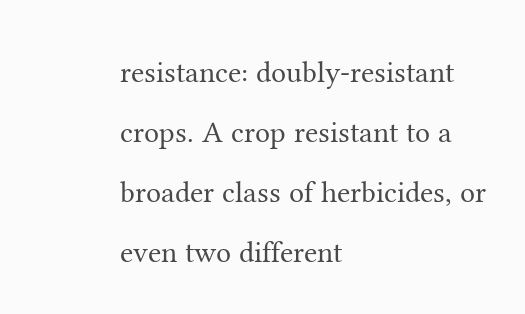resistance: doubly-resistant crops. A crop resistant to a broader class of herbicides, or even two different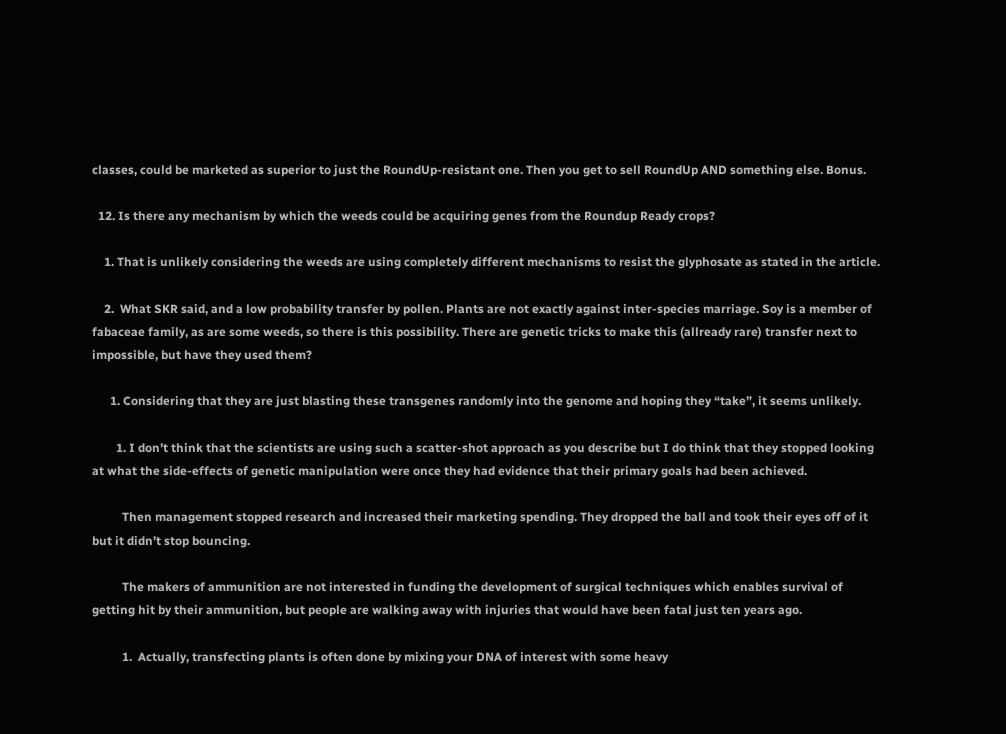classes, could be marketed as superior to just the RoundUp-resistant one. Then you get to sell RoundUp AND something else. Bonus.

  12. Is there any mechanism by which the weeds could be acquiring genes from the Roundup Ready crops?

    1. That is unlikely considering the weeds are using completely different mechanisms to resist the glyphosate as stated in the article.

    2.  What SKR said, and a low probability transfer by pollen. Plants are not exactly against inter-species marriage. Soy is a member of fabaceae family, as are some weeds, so there is this possibility. There are genetic tricks to make this (allready rare) transfer next to impossible, but have they used them?

      1. Considering that they are just blasting these transgenes randomly into the genome and hoping they “take”, it seems unlikely.

        1. I don’t think that the scientists are using such a scatter-shot approach as you describe but I do think that they stopped looking at what the side-effects of genetic manipulation were once they had evidence that their primary goals had been achieved.

          Then management stopped research and increased their marketing spending. They dropped the ball and took their eyes off of it but it didn’t stop bouncing.

          The makers of ammunition are not interested in funding the development of surgical techniques which enables survival of getting hit by their ammunition, but people are walking away with injuries that would have been fatal just ten years ago.

          1.  Actually, transfecting plants is often done by mixing your DNA of interest with some heavy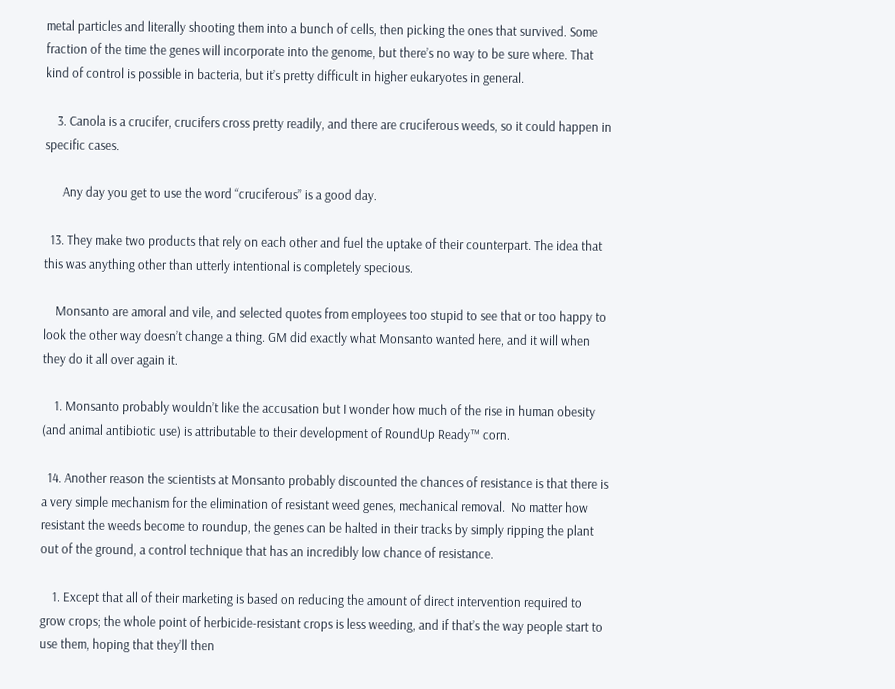metal particles and literally shooting them into a bunch of cells, then picking the ones that survived. Some fraction of the time the genes will incorporate into the genome, but there’s no way to be sure where. That kind of control is possible in bacteria, but it’s pretty difficult in higher eukaryotes in general.

    3. Canola is a crucifer, crucifers cross pretty readily, and there are cruciferous weeds, so it could happen in specific cases.

      Any day you get to use the word “cruciferous” is a good day.

  13. They make two products that rely on each other and fuel the uptake of their counterpart. The idea that this was anything other than utterly intentional is completely specious.

    Monsanto are amoral and vile, and selected quotes from employees too stupid to see that or too happy to look the other way doesn’t change a thing. GM did exactly what Monsanto wanted here, and it will when they do it all over again it.

    1. Monsanto probably wouldn’t like the accusation but I wonder how much of the rise in human obesity (and animal antibiotic use) is attributable to their development of RoundUp Ready™ corn.

  14. Another reason the scientists at Monsanto probably discounted the chances of resistance is that there is a very simple mechanism for the elimination of resistant weed genes, mechanical removal.  No matter how resistant the weeds become to roundup, the genes can be halted in their tracks by simply ripping the plant out of the ground, a control technique that has an incredibly low chance of resistance.

    1. Except that all of their marketing is based on reducing the amount of direct intervention required to grow crops; the whole point of herbicide-resistant crops is less weeding, and if that’s the way people start to use them, hoping that they’ll then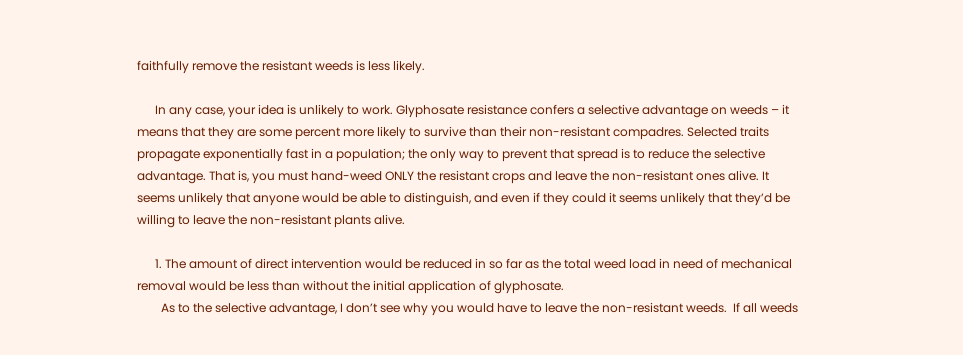faithfully remove the resistant weeds is less likely.

      In any case, your idea is unlikely to work. Glyphosate resistance confers a selective advantage on weeds – it means that they are some percent more likely to survive than their non-resistant compadres. Selected traits propagate exponentially fast in a population; the only way to prevent that spread is to reduce the selective advantage. That is, you must hand-weed ONLY the resistant crops and leave the non-resistant ones alive. It seems unlikely that anyone would be able to distinguish, and even if they could it seems unlikely that they’d be willing to leave the non-resistant plants alive.

      1. The amount of direct intervention would be reduced in so far as the total weed load in need of mechanical removal would be less than without the initial application of glyphosate.
        As to the selective advantage, I don’t see why you would have to leave the non-resistant weeds.  If all weeds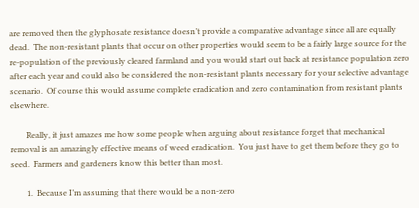are removed then the glyphosate resistance doesn’t provide a comparative advantage since all are equally dead.  The non-resistant plants that occur on other properties would seem to be a fairly large source for the re-population of the previously cleared farmland and you would start out back at resistance population zero after each year and could also be considered the non-resistant plants necessary for your selective advantage scenario.  Of course this would assume complete eradication and zero contamination from resistant plants elsewhere.

        Really, it just amazes me how some people when arguing about resistance forget that mechanical removal is an amazingly effective means of weed eradication.  You just have to get them before they go to seed.  Farmers and gardeners know this better than most.

        1.  Because I’m assuming that there would be a non-zero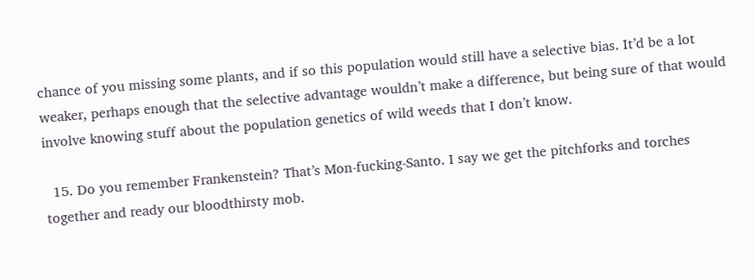chance of you missing some plants, and if so this population would still have a selective bias. It’d be a lot weaker, perhaps enough that the selective advantage wouldn’t make a difference, but being sure of that would involve knowing stuff about the population genetics of wild weeds that I don’t know.

  15. Do you remember Frankenstein? That’s Mon-fucking-Santo. I say we get the pitchforks and torches together and ready our bloodthirsty mob.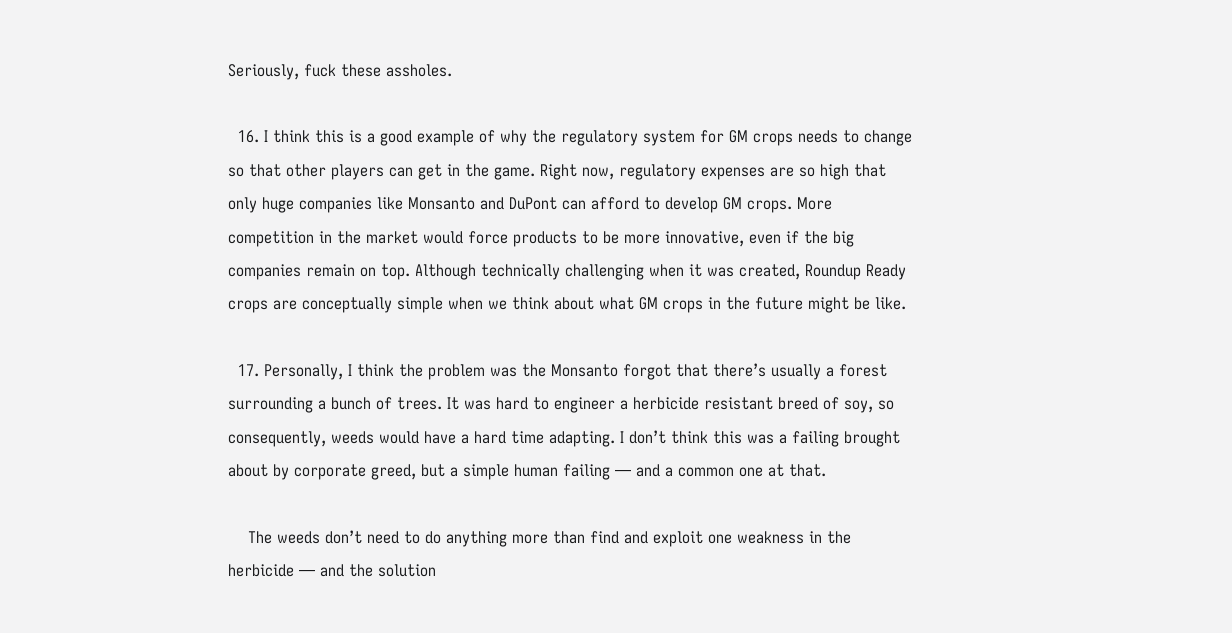Seriously, fuck these assholes.

  16. I think this is a good example of why the regulatory system for GM crops needs to change so that other players can get in the game. Right now, regulatory expenses are so high that only huge companies like Monsanto and DuPont can afford to develop GM crops. More competition in the market would force products to be more innovative, even if the big companies remain on top. Although technically challenging when it was created, Roundup Ready crops are conceptually simple when we think about what GM crops in the future might be like.

  17. Personally, I think the problem was the Monsanto forgot that there’s usually a forest surrounding a bunch of trees. It was hard to engineer a herbicide resistant breed of soy, so consequently, weeds would have a hard time adapting. I don’t think this was a failing brought about by corporate greed, but a simple human failing — and a common one at that.

    The weeds don’t need to do anything more than find and exploit one weakness in the herbicide — and the solution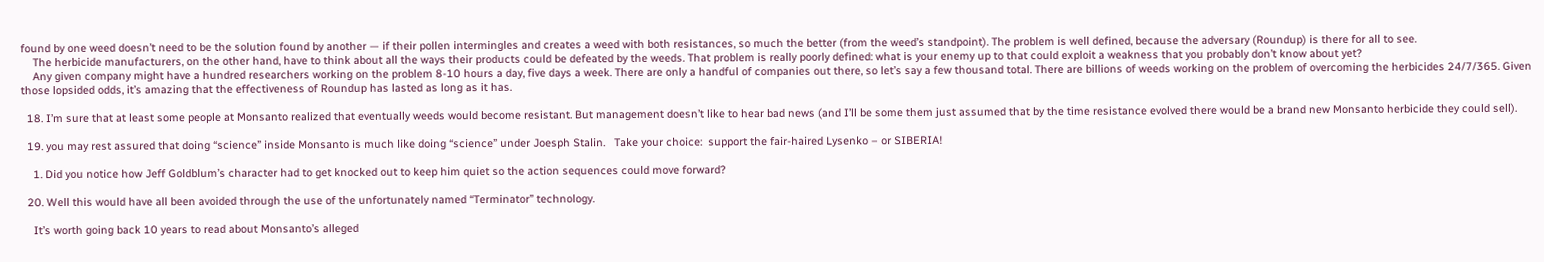found by one weed doesn’t need to be the solution found by another — if their pollen intermingles and creates a weed with both resistances, so much the better (from the weed’s standpoint). The problem is well defined, because the adversary (Roundup) is there for all to see.
    The herbicide manufacturers, on the other hand, have to think about all the ways their products could be defeated by the weeds. That problem is really poorly defined: what is your enemy up to that could exploit a weakness that you probably don’t know about yet?
    Any given company might have a hundred researchers working on the problem 8-10 hours a day, five days a week. There are only a handful of companies out there, so let’s say a few thousand total. There are billions of weeds working on the problem of overcoming the herbicides 24/7/365. Given those lopsided odds, it’s amazing that the effectiveness of Roundup has lasted as long as it has.

  18. I’m sure that at least some people at Monsanto realized that eventually weeds would become resistant. But management doesn’t like to hear bad news (and I’ll be some them just assumed that by the time resistance evolved there would be a brand new Monsanto herbicide they could sell).

  19. you may rest assured that doing “science” inside Monsanto is much like doing “science” under Joesph Stalin.   Take your choice:  support the fair-haired Lysenko – or SIBERIA!

    1. Did you notice how Jeff Goldblum’s character had to get knocked out to keep him quiet so the action sequences could move forward?

  20. Well this would have all been avoided through the use of the unfortunately named “Terminator” technology.

    It’s worth going back 10 years to read about Monsanto’s alleged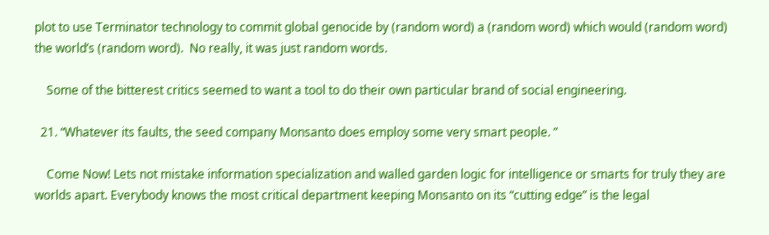plot to use Terminator technology to commit global genocide by (random word) a (random word) which would (random word) the world’s (random word).  No really, it was just random words.

    Some of the bitterest critics seemed to want a tool to do their own particular brand of social engineering.

  21. “Whatever its faults, the seed company Monsanto does employ some very smart people. ”

    Come Now! Lets not mistake information specialization and walled garden logic for intelligence or smarts for truly they are worlds apart. Everybody knows the most critical department keeping Monsanto on its “cutting edge” is the legal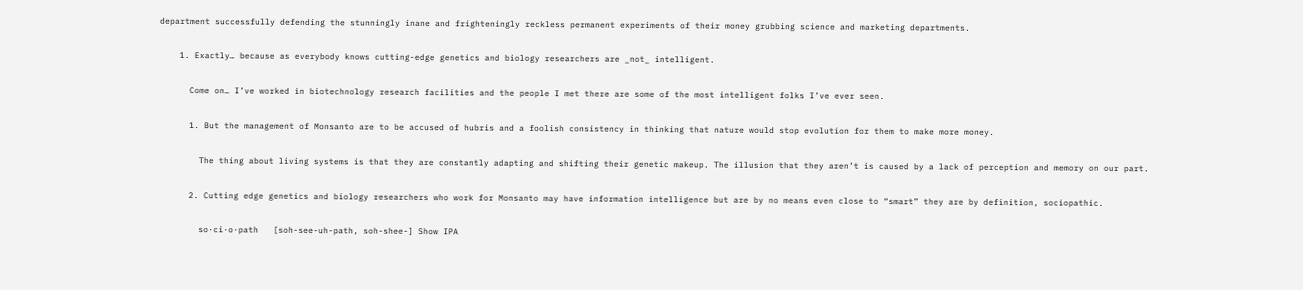department successfully defending the stunningly inane and frighteningly reckless permanent experiments of their money grubbing science and marketing departments.

    1. Exactly… because as everybody knows cutting-edge genetics and biology researchers are _not_ intelligent.

      Come on… I’ve worked in biotechnology research facilities and the people I met there are some of the most intelligent folks I’ve ever seen.

      1. But the management of Monsanto are to be accused of hubris and a foolish consistency in thinking that nature would stop evolution for them to make more money.

        The thing about living systems is that they are constantly adapting and shifting their genetic makeup. The illusion that they aren’t is caused by a lack of perception and memory on our part.

      2. Cutting edge genetics and biology researchers who work for Monsanto may have information intelligence but are by no means even close to “smart” they are by definition, sociopathic.

        so·ci·o·path   [soh-see-uh-path, soh-shee-] Show IPA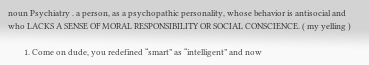noun Psychiatry . a person, as a psychopathic personality, whose behavior is antisocial and who LACKS A SENSE OF MORAL RESPONSIBILITY OR SOCIAL CONSCIENCE. ( my yelling )

        1. Come on dude, you redefined “smart” as “intelligent” and now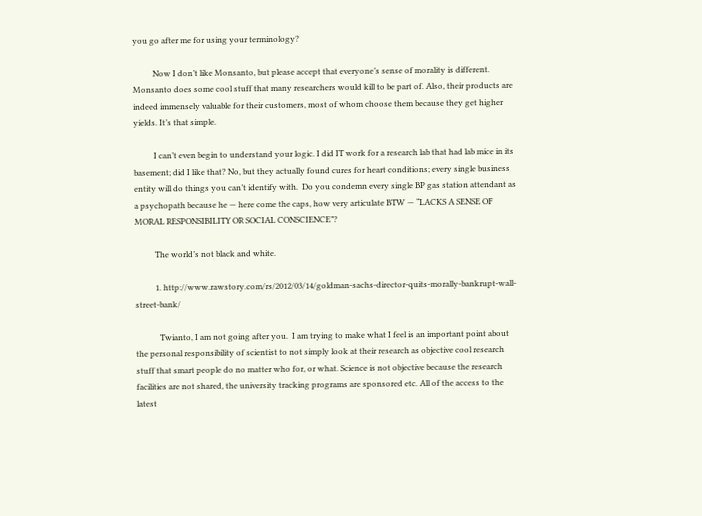you go after me for using your terminology?

          Now I don’t like Monsanto, but please accept that everyone’s sense of morality is different. Monsanto does some cool stuff that many researchers would kill to be part of. Also, their products are indeed immensely valuable for their customers, most of whom choose them because they get higher yields. It’s that simple.

          I can’t even begin to understand your logic. I did IT work for a research lab that had lab mice in its basement; did I like that? No, but they actually found cures for heart conditions; every single business entity will do things you can’t identify with.  Do you condemn every single BP gas station attendant as a psychopath because he — here come the caps, how very articulate BTW — “LACKS A SENSE OF MORAL RESPONSIBILITY OR SOCIAL CONSCIENCE”?

          The world’s not black and white.

          1. http://www.rawstory.com/rs/2012/03/14/goldman-sachs-director-quits-morally-bankrupt-wall-street-bank/

            Twianto, I am not going after you.  I am trying to make what I feel is an important point about the personal responsibility of scientist to not simply look at their research as objective cool research stuff that smart people do no matter who for, or what. Science is not objective because the research facilities are not shared, the university tracking programs are sponsored etc. All of the access to the latest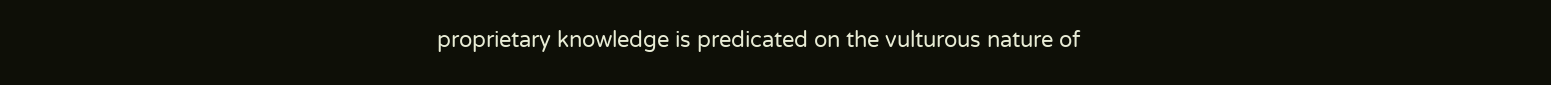proprietary knowledge is predicated on the vulturous nature of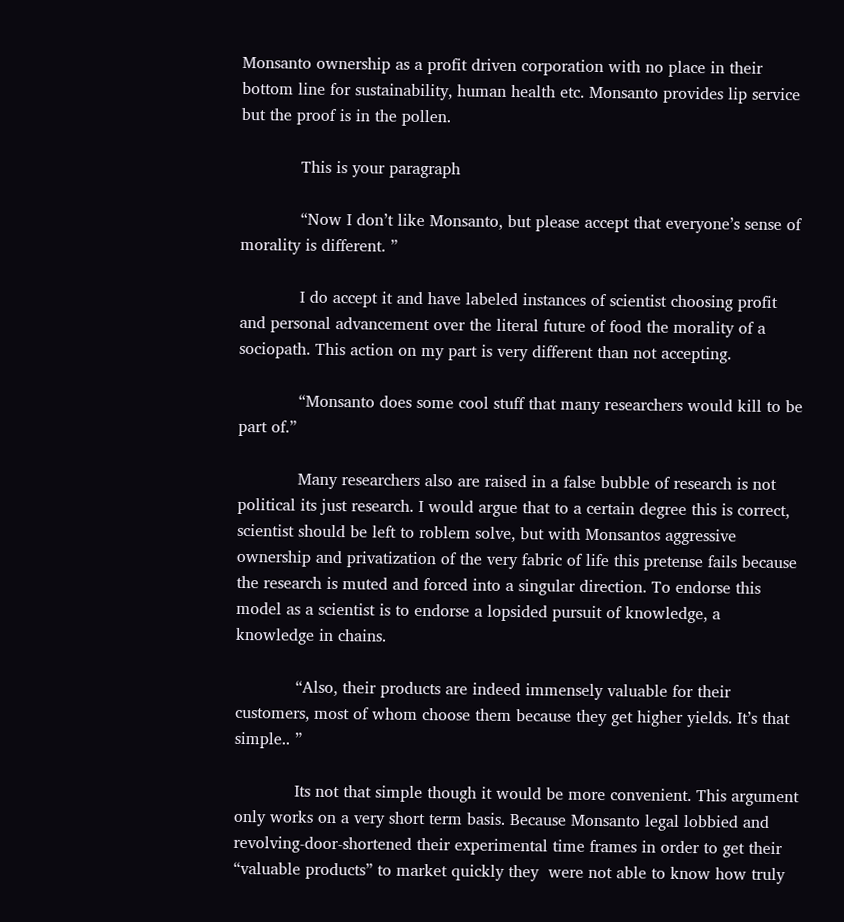Monsanto ownership as a profit driven corporation with no place in their bottom line for sustainability, human health etc. Monsanto provides lip service but the proof is in the pollen.

            This is your paragraph

            “Now I don’t like Monsanto, but please accept that everyone’s sense of morality is different. ”

            I do accept it and have labeled instances of scientist choosing profit and personal advancement over the literal future of food the morality of a sociopath. This action on my part is very different than not accepting.

            “Monsanto does some cool stuff that many researchers would kill to be part of.”

            Many researchers also are raised in a false bubble of research is not political its just research. I would argue that to a certain degree this is correct, scientist should be left to roblem solve, but with Monsantos aggressive ownership and privatization of the very fabric of life this pretense fails because the research is muted and forced into a singular direction. To endorse this model as a scientist is to endorse a lopsided pursuit of knowledge, a knowledge in chains.

            “Also, their products are indeed immensely valuable for their customers, most of whom choose them because they get higher yields. It’s that simple.. ”

            Its not that simple though it would be more convenient. This argument only works on a very short term basis. Because Monsanto legal lobbied and revolving-door-shortened their experimental time frames in order to get their “valuable products” to market quickly they  were not able to know how truly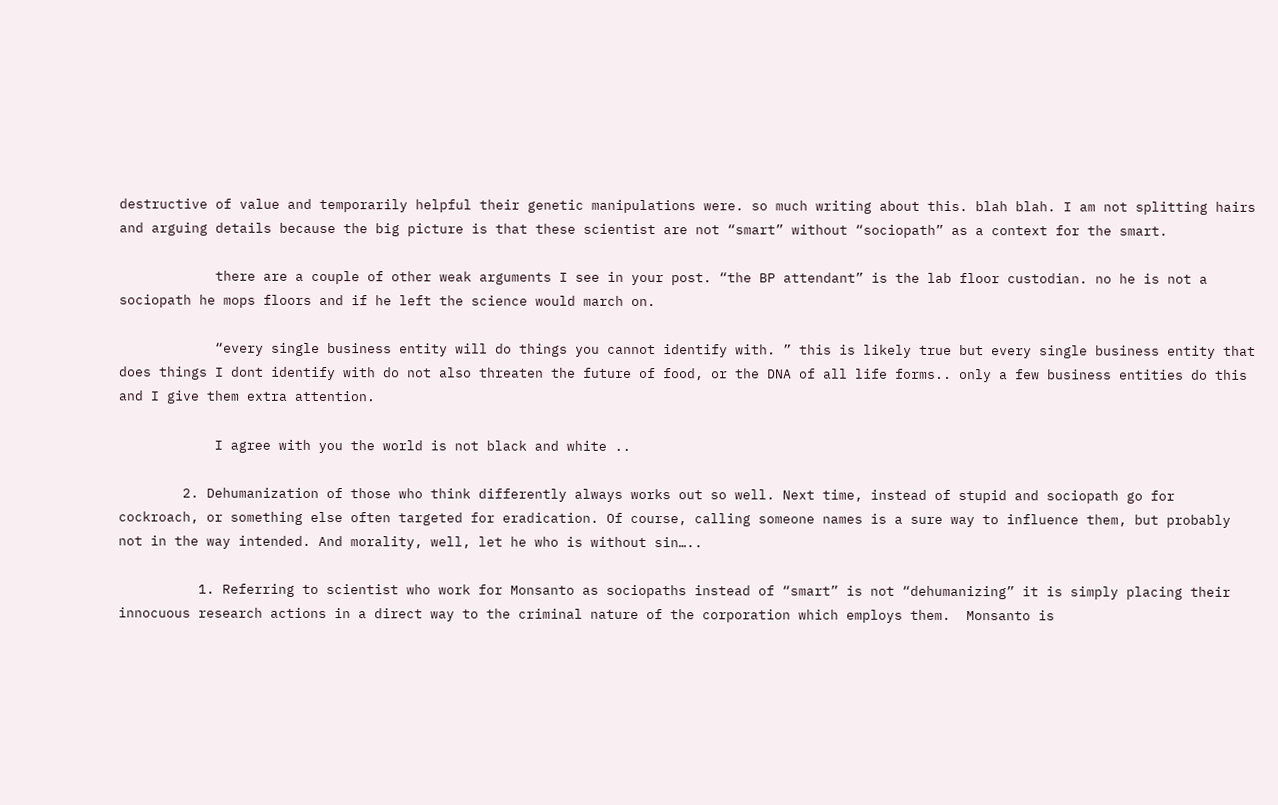destructive of value and temporarily helpful their genetic manipulations were. so much writing about this. blah blah. I am not splitting hairs and arguing details because the big picture is that these scientist are not “smart” without “sociopath” as a context for the smart.

            there are a couple of other weak arguments I see in your post. “the BP attendant” is the lab floor custodian. no he is not a sociopath he mops floors and if he left the science would march on.

            “every single business entity will do things you cannot identify with. ” this is likely true but every single business entity that does things I dont identify with do not also threaten the future of food, or the DNA of all life forms.. only a few business entities do this and I give them extra attention.

            I agree with you the world is not black and white ..

        2. Dehumanization of those who think differently always works out so well. Next time, instead of stupid and sociopath go for cockroach, or something else often targeted for eradication. Of course, calling someone names is a sure way to influence them, but probably not in the way intended. And morality, well, let he who is without sin…..

          1. Referring to scientist who work for Monsanto as sociopaths instead of “smart” is not “dehumanizing” it is simply placing their innocuous research actions in a direct way to the criminal nature of the corporation which employs them.  Monsanto is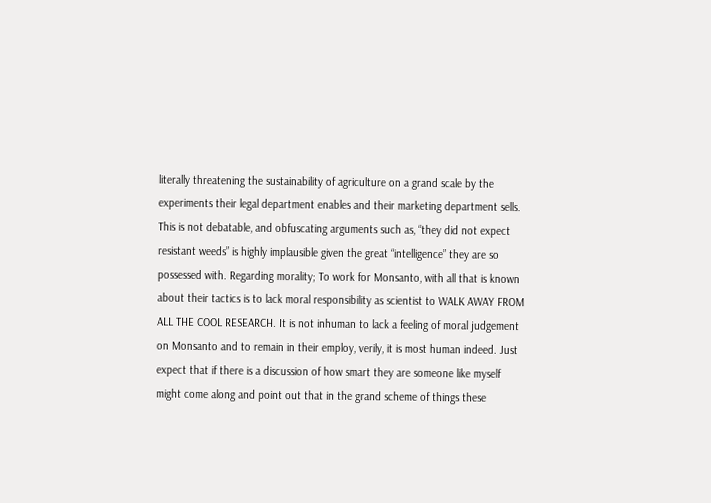literally threatening the sustainability of agriculture on a grand scale by the experiments their legal department enables and their marketing department sells. This is not debatable, and obfuscating arguments such as, “they did not expect resistant weeds” is highly implausible given the great “intelligence” they are so possessed with. Regarding morality; To work for Monsanto, with all that is known about their tactics is to lack moral responsibility as scientist to WALK AWAY FROM ALL THE COOL RESEARCH. It is not inhuman to lack a feeling of moral judgement on Monsanto and to remain in their employ, verily, it is most human indeed. Just expect that if there is a discussion of how smart they are someone like myself might come along and point out that in the grand scheme of things these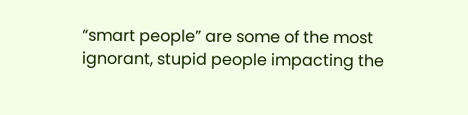“smart people” are some of the most ignorant, stupid people impacting the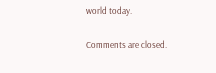world today.

Comments are closed.